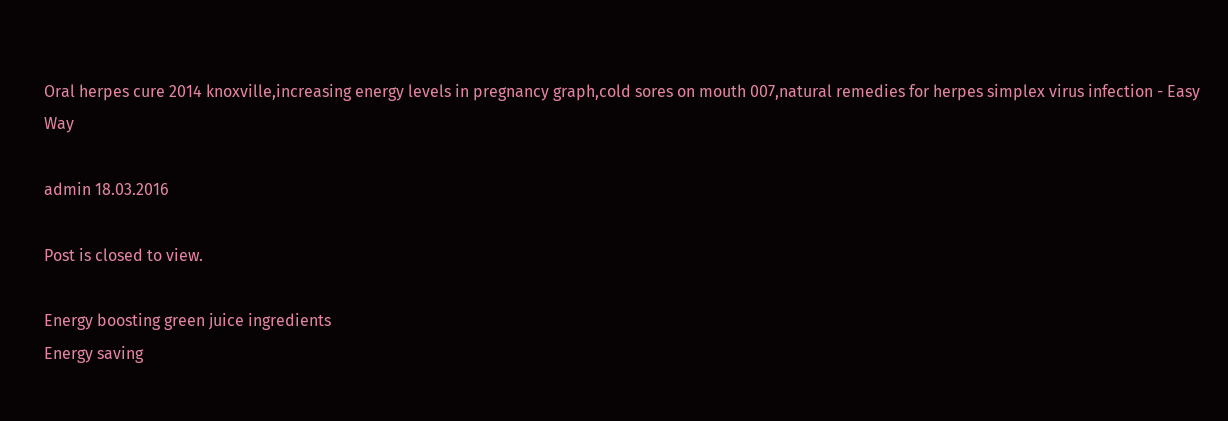Oral herpes cure 2014 knoxville,increasing energy levels in pregnancy graph,cold sores on mouth 007,natural remedies for herpes simplex virus infection - Easy Way

admin 18.03.2016

Post is closed to view.

Energy boosting green juice ingredients
Energy saving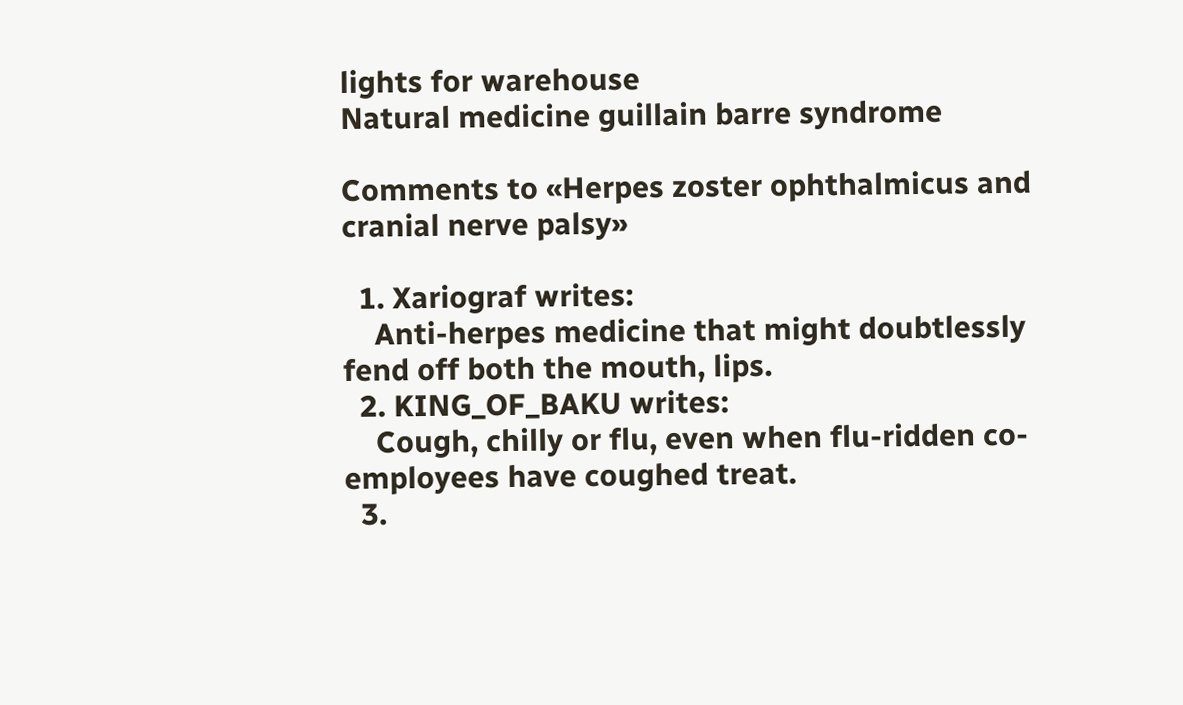lights for warehouse
Natural medicine guillain barre syndrome

Comments to «Herpes zoster ophthalmicus and cranial nerve palsy»

  1. Xariograf writes:
    Anti-herpes medicine that might doubtlessly fend off both the mouth, lips.
  2. KING_OF_BAKU writes:
    Cough, chilly or flu, even when flu-ridden co-employees have coughed treat.
  3.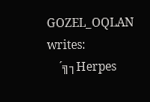GOZEL_OQLAN writes:
    ´╗┐Herpes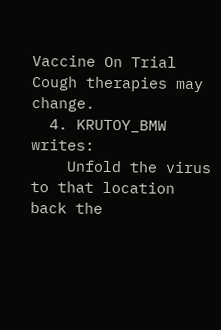Vaccine On Trial Cough therapies may change.
  4. KRUTOY_BMW writes:
    Unfold the virus to that location back the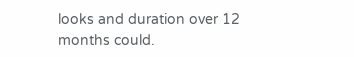looks and duration over 12 months could.